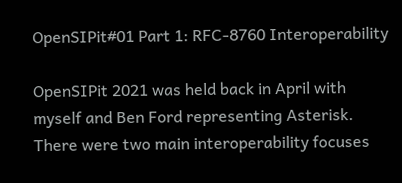OpenSIPit#01 Part 1: RFC-8760 Interoperability

OpenSIPit 2021 was held back in April with myself and Ben Ford representing Asterisk.  There were two main interoperability focuses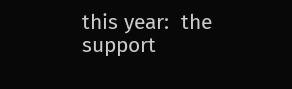this year:  the support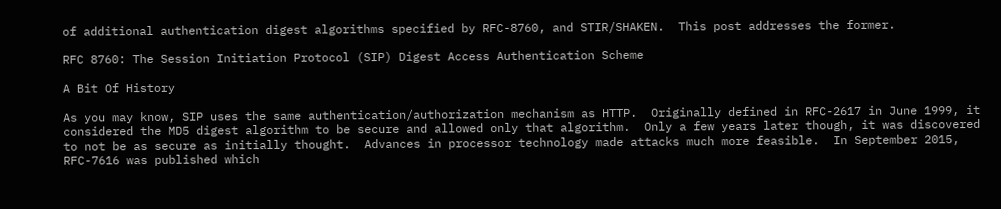of additional authentication digest algorithms specified by RFC-8760, and STIR/SHAKEN.  This post addresses the former.

RFC 8760: The Session Initiation Protocol (SIP) Digest Access Authentication Scheme

A Bit Of History

As you may know, SIP uses the same authentication/authorization mechanism as HTTP.  Originally defined in RFC-2617 in June 1999, it considered the MD5 digest algorithm to be secure and allowed only that algorithm.  Only a few years later though, it was discovered to not be as secure as initially thought.  Advances in processor technology made attacks much more feasible.  In September 2015, RFC-7616 was published which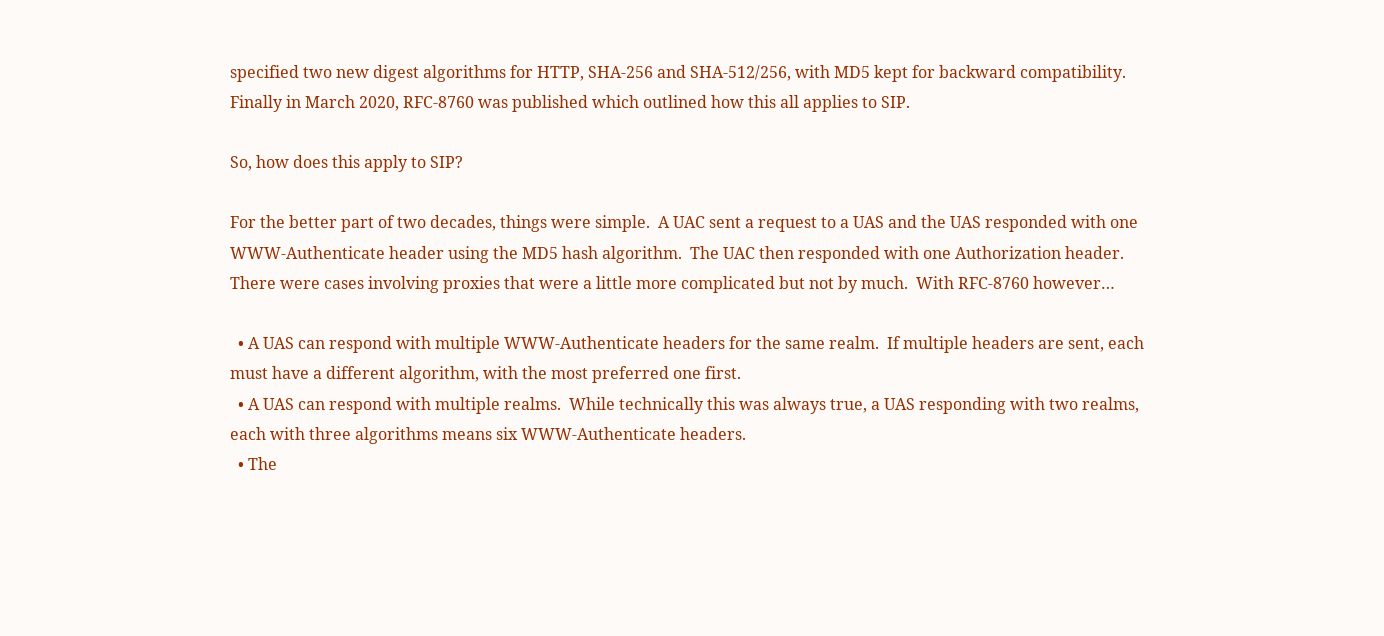specified two new digest algorithms for HTTP, SHA-256 and SHA-512/256, with MD5 kept for backward compatibility.   Finally in March 2020, RFC-8760 was published which outlined how this all applies to SIP.

So, how does this apply to SIP?

For the better part of two decades, things were simple.  A UAC sent a request to a UAS and the UAS responded with one WWW-Authenticate header using the MD5 hash algorithm.  The UAC then responded with one Authorization header.  There were cases involving proxies that were a little more complicated but not by much.  With RFC-8760 however…

  • A UAS can respond with multiple WWW-Authenticate headers for the same realm.  If multiple headers are sent, each must have a different algorithm, with the most preferred one first.
  • A UAS can respond with multiple realms.  While technically this was always true, a UAS responding with two realms, each with three algorithms means six WWW-Authenticate headers.
  • The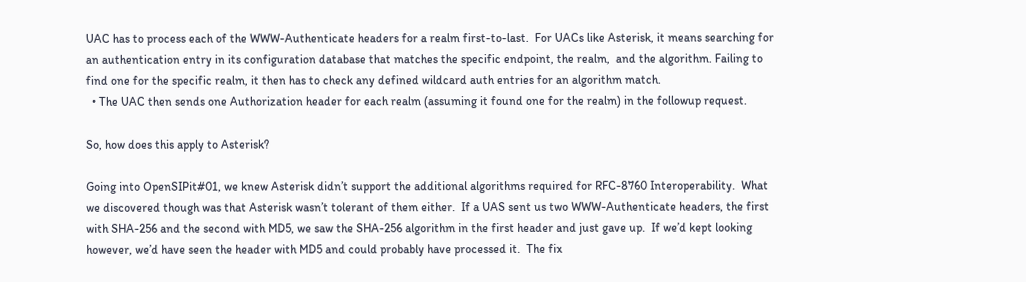UAC has to process each of the WWW-Authenticate headers for a realm first-to-last.  For UACs like Asterisk, it means searching for an authentication entry in its configuration database that matches the specific endpoint, the realm,  and the algorithm. Failing to find one for the specific realm, it then has to check any defined wildcard auth entries for an algorithm match.
  • The UAC then sends one Authorization header for each realm (assuming it found one for the realm) in the followup request.

So, how does this apply to Asterisk?

Going into OpenSIPit#01, we knew Asterisk didn’t support the additional algorithms required for RFC-8760 Interoperability.  What we discovered though was that Asterisk wasn’t tolerant of them either.  If a UAS sent us two WWW-Authenticate headers, the first with SHA-256 and the second with MD5, we saw the SHA-256 algorithm in the first header and just gave up.  If we’d kept looking however, we’d have seen the header with MD5 and could probably have processed it.  The fix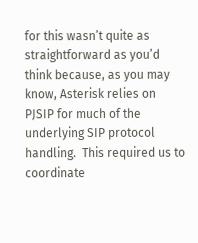for this wasn’t quite as straightforward as you’d think because, as you may know, Asterisk relies on PJSIP for much of the underlying SIP protocol handling.  This required us to coordinate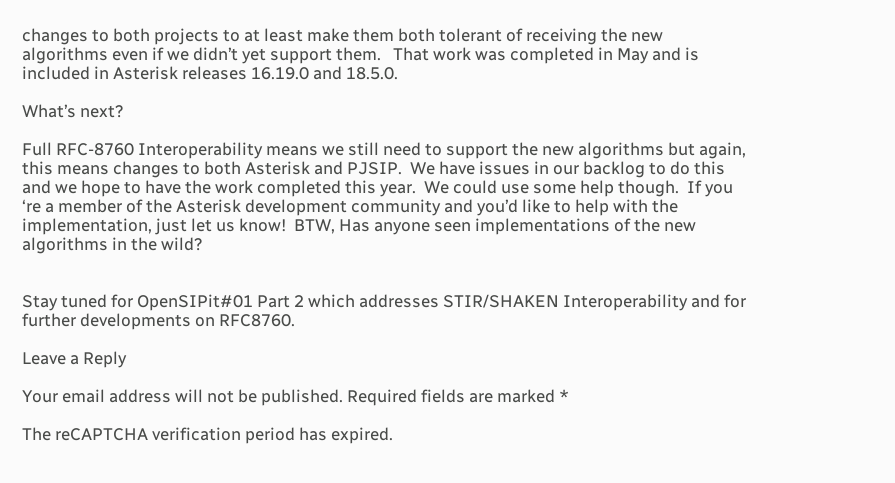changes to both projects to at least make them both tolerant of receiving the new algorithms even if we didn’t yet support them.   That work was completed in May and is included in Asterisk releases 16.19.0 and 18.5.0.

What’s next?

Full RFC-8760 Interoperability means we still need to support the new algorithms but again, this means changes to both Asterisk and PJSIP.  We have issues in our backlog to do this and we hope to have the work completed this year.  We could use some help though.  If you ‘re a member of the Asterisk development community and you’d like to help with the implementation, just let us know!  BTW, Has anyone seen implementations of the new algorithms in the wild?


Stay tuned for OpenSIPit#01 Part 2 which addresses STIR/SHAKEN Interoperability and for further developments on RFC8760.

Leave a Reply

Your email address will not be published. Required fields are marked *

The reCAPTCHA verification period has expired.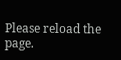Please reload the page.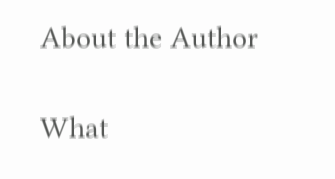About the Author

What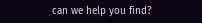can we help you find?